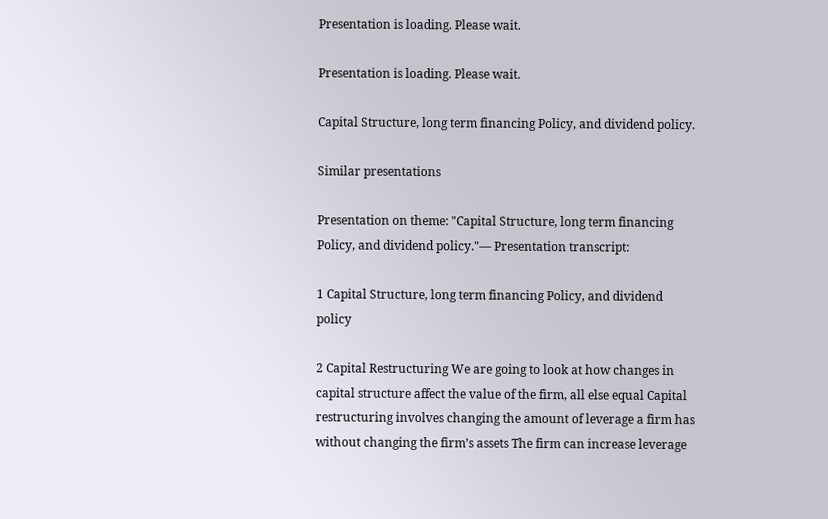Presentation is loading. Please wait.

Presentation is loading. Please wait.

Capital Structure, long term financing Policy, and dividend policy.

Similar presentations

Presentation on theme: "Capital Structure, long term financing Policy, and dividend policy."— Presentation transcript:

1 Capital Structure, long term financing Policy, and dividend policy

2 Capital Restructuring We are going to look at how changes in capital structure affect the value of the firm, all else equal Capital restructuring involves changing the amount of leverage a firm has without changing the firm’s assets The firm can increase leverage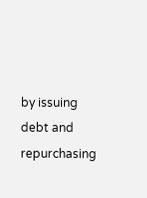by issuing debt and repurchasing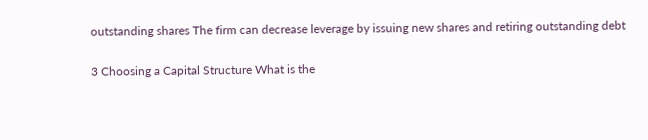outstanding shares The firm can decrease leverage by issuing new shares and retiring outstanding debt

3 Choosing a Capital Structure What is the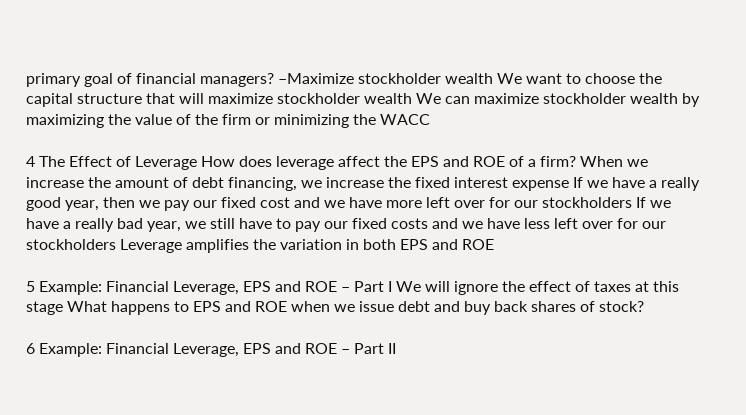primary goal of financial managers? –Maximize stockholder wealth We want to choose the capital structure that will maximize stockholder wealth We can maximize stockholder wealth by maximizing the value of the firm or minimizing the WACC

4 The Effect of Leverage How does leverage affect the EPS and ROE of a firm? When we increase the amount of debt financing, we increase the fixed interest expense If we have a really good year, then we pay our fixed cost and we have more left over for our stockholders If we have a really bad year, we still have to pay our fixed costs and we have less left over for our stockholders Leverage amplifies the variation in both EPS and ROE

5 Example: Financial Leverage, EPS and ROE – Part I We will ignore the effect of taxes at this stage What happens to EPS and ROE when we issue debt and buy back shares of stock?

6 Example: Financial Leverage, EPS and ROE – Part II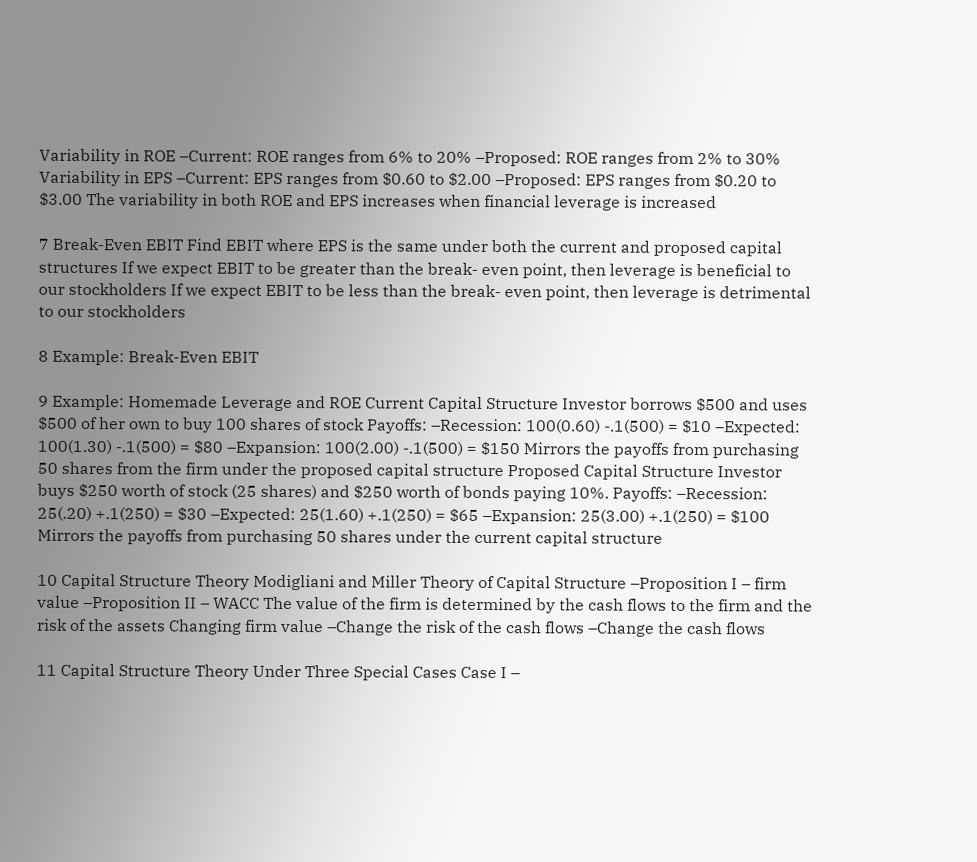Variability in ROE –Current: ROE ranges from 6% to 20% –Proposed: ROE ranges from 2% to 30% Variability in EPS –Current: EPS ranges from $0.60 to $2.00 –Proposed: EPS ranges from $0.20 to $3.00 The variability in both ROE and EPS increases when financial leverage is increased

7 Break-Even EBIT Find EBIT where EPS is the same under both the current and proposed capital structures If we expect EBIT to be greater than the break- even point, then leverage is beneficial to our stockholders If we expect EBIT to be less than the break- even point, then leverage is detrimental to our stockholders

8 Example: Break-Even EBIT

9 Example: Homemade Leverage and ROE Current Capital Structure Investor borrows $500 and uses $500 of her own to buy 100 shares of stock Payoffs: –Recession: 100(0.60) -.1(500) = $10 –Expected: 100(1.30) -.1(500) = $80 –Expansion: 100(2.00) -.1(500) = $150 Mirrors the payoffs from purchasing 50 shares from the firm under the proposed capital structure Proposed Capital Structure Investor buys $250 worth of stock (25 shares) and $250 worth of bonds paying 10%. Payoffs: –Recession: 25(.20) +.1(250) = $30 –Expected: 25(1.60) +.1(250) = $65 –Expansion: 25(3.00) +.1(250) = $100 Mirrors the payoffs from purchasing 50 shares under the current capital structure

10 Capital Structure Theory Modigliani and Miller Theory of Capital Structure –Proposition I – firm value –Proposition II – WACC The value of the firm is determined by the cash flows to the firm and the risk of the assets Changing firm value –Change the risk of the cash flows –Change the cash flows

11 Capital Structure Theory Under Three Special Cases Case I –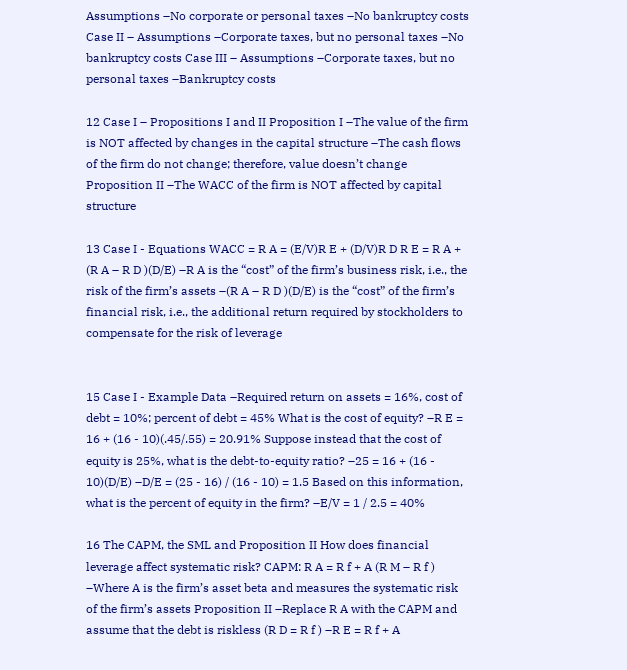Assumptions –No corporate or personal taxes –No bankruptcy costs Case II – Assumptions –Corporate taxes, but no personal taxes –No bankruptcy costs Case III – Assumptions –Corporate taxes, but no personal taxes –Bankruptcy costs

12 Case I – Propositions I and II Proposition I –The value of the firm is NOT affected by changes in the capital structure –The cash flows of the firm do not change; therefore, value doesn’t change Proposition II –The WACC of the firm is NOT affected by capital structure

13 Case I - Equations WACC = R A = (E/V)R E + (D/V)R D R E = R A + (R A – R D )(D/E) –R A is the “cost” of the firm’s business risk, i.e., the risk of the firm’s assets –(R A – R D )(D/E) is the “cost” of the firm’s financial risk, i.e., the additional return required by stockholders to compensate for the risk of leverage


15 Case I - Example Data –Required return on assets = 16%, cost of debt = 10%; percent of debt = 45% What is the cost of equity? –R E = 16 + (16 - 10)(.45/.55) = 20.91% Suppose instead that the cost of equity is 25%, what is the debt-to-equity ratio? –25 = 16 + (16 - 10)(D/E) –D/E = (25 - 16) / (16 - 10) = 1.5 Based on this information, what is the percent of equity in the firm? –E/V = 1 / 2.5 = 40%

16 The CAPM, the SML and Proposition II How does financial leverage affect systematic risk? CAPM: R A = R f + A (R M – R f ) –Where A is the firm’s asset beta and measures the systematic risk of the firm’s assets Proposition II –Replace R A with the CAPM and assume that the debt is riskless (R D = R f ) –R E = R f + A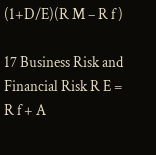(1+D/E)(R M – R f )

17 Business Risk and Financial Risk R E = R f + A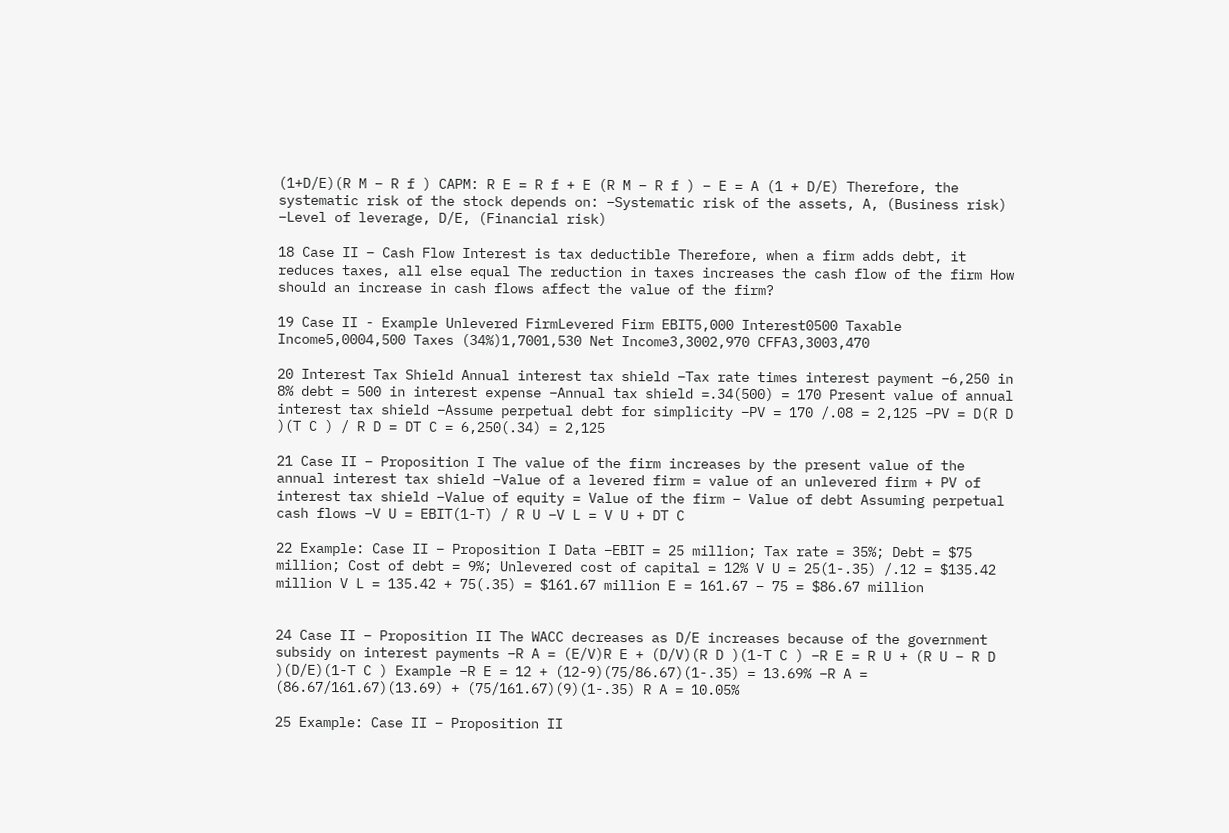(1+D/E)(R M – R f ) CAPM: R E = R f + E (R M – R f ) – E = A (1 + D/E) Therefore, the systematic risk of the stock depends on: –Systematic risk of the assets, A, (Business risk) –Level of leverage, D/E, (Financial risk)

18 Case II – Cash Flow Interest is tax deductible Therefore, when a firm adds debt, it reduces taxes, all else equal The reduction in taxes increases the cash flow of the firm How should an increase in cash flows affect the value of the firm?

19 Case II - Example Unlevered FirmLevered Firm EBIT5,000 Interest0500 Taxable Income5,0004,500 Taxes (34%)1,7001,530 Net Income3,3002,970 CFFA3,3003,470

20 Interest Tax Shield Annual interest tax shield –Tax rate times interest payment –6,250 in 8% debt = 500 in interest expense –Annual tax shield =.34(500) = 170 Present value of annual interest tax shield –Assume perpetual debt for simplicity –PV = 170 /.08 = 2,125 –PV = D(R D )(T C ) / R D = DT C = 6,250(.34) = 2,125

21 Case II – Proposition I The value of the firm increases by the present value of the annual interest tax shield –Value of a levered firm = value of an unlevered firm + PV of interest tax shield –Value of equity = Value of the firm – Value of debt Assuming perpetual cash flows –V U = EBIT(1-T) / R U –V L = V U + DT C

22 Example: Case II – Proposition I Data –EBIT = 25 million; Tax rate = 35%; Debt = $75 million; Cost of debt = 9%; Unlevered cost of capital = 12% V U = 25(1-.35) /.12 = $135.42 million V L = 135.42 + 75(.35) = $161.67 million E = 161.67 – 75 = $86.67 million


24 Case II – Proposition II The WACC decreases as D/E increases because of the government subsidy on interest payments –R A = (E/V)R E + (D/V)(R D )(1-T C ) –R E = R U + (R U – R D )(D/E)(1-T C ) Example –R E = 12 + (12-9)(75/86.67)(1-.35) = 13.69% –R A = (86.67/161.67)(13.69) + (75/161.67)(9)(1-.35) R A = 10.05%

25 Example: Case II – Proposition II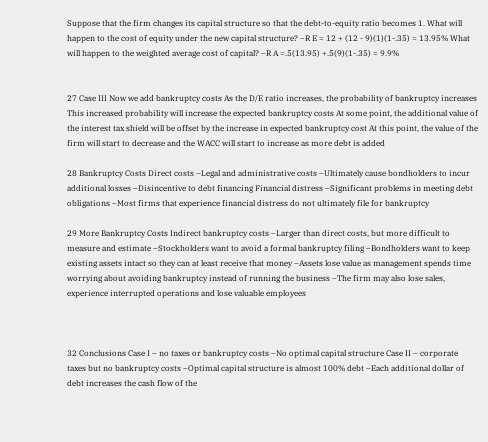Suppose that the firm changes its capital structure so that the debt-to-equity ratio becomes 1. What will happen to the cost of equity under the new capital structure? –R E = 12 + (12 - 9)(1)(1-.35) = 13.95% What will happen to the weighted average cost of capital? –R A =.5(13.95) +.5(9)(1-.35) = 9.9%


27 Case III Now we add bankruptcy costs As the D/E ratio increases, the probability of bankruptcy increases This increased probability will increase the expected bankruptcy costs At some point, the additional value of the interest tax shield will be offset by the increase in expected bankruptcy cost At this point, the value of the firm will start to decrease and the WACC will start to increase as more debt is added

28 Bankruptcy Costs Direct costs –Legal and administrative costs –Ultimately cause bondholders to incur additional losses –Disincentive to debt financing Financial distress –Significant problems in meeting debt obligations –Most firms that experience financial distress do not ultimately file for bankruptcy

29 More Bankruptcy Costs Indirect bankruptcy costs –Larger than direct costs, but more difficult to measure and estimate –Stockholders want to avoid a formal bankruptcy filing –Bondholders want to keep existing assets intact so they can at least receive that money –Assets lose value as management spends time worrying about avoiding bankruptcy instead of running the business –The firm may also lose sales, experience interrupted operations and lose valuable employees



32 Conclusions Case I – no taxes or bankruptcy costs –No optimal capital structure Case II – corporate taxes but no bankruptcy costs –Optimal capital structure is almost 100% debt –Each additional dollar of debt increases the cash flow of the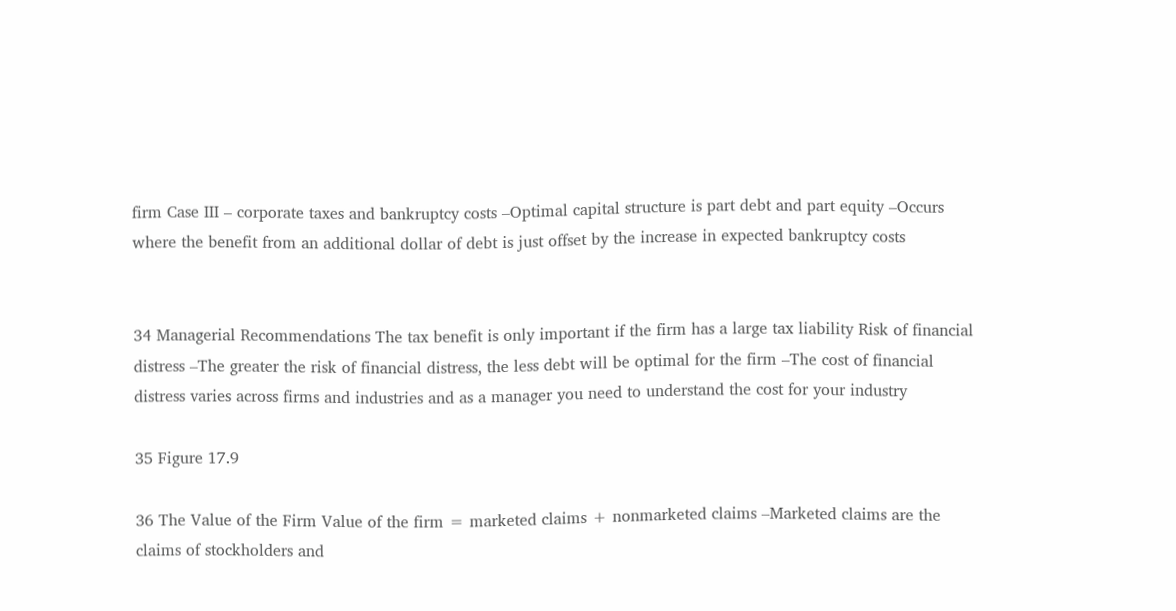firm Case III – corporate taxes and bankruptcy costs –Optimal capital structure is part debt and part equity –Occurs where the benefit from an additional dollar of debt is just offset by the increase in expected bankruptcy costs


34 Managerial Recommendations The tax benefit is only important if the firm has a large tax liability Risk of financial distress –The greater the risk of financial distress, the less debt will be optimal for the firm –The cost of financial distress varies across firms and industries and as a manager you need to understand the cost for your industry

35 Figure 17.9

36 The Value of the Firm Value of the firm = marketed claims + nonmarketed claims –Marketed claims are the claims of stockholders and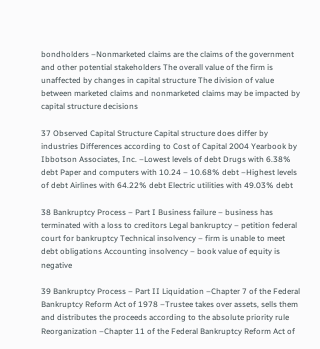bondholders –Nonmarketed claims are the claims of the government and other potential stakeholders The overall value of the firm is unaffected by changes in capital structure The division of value between marketed claims and nonmarketed claims may be impacted by capital structure decisions

37 Observed Capital Structure Capital structure does differ by industries Differences according to Cost of Capital 2004 Yearbook by Ibbotson Associates, Inc. –Lowest levels of debt Drugs with 6.38% debt Paper and computers with 10.24 – 10.68% debt –Highest levels of debt Airlines with 64.22% debt Electric utilities with 49.03% debt

38 Bankruptcy Process – Part I Business failure – business has terminated with a loss to creditors Legal bankruptcy – petition federal court for bankruptcy Technical insolvency – firm is unable to meet debt obligations Accounting insolvency – book value of equity is negative

39 Bankruptcy Process – Part II Liquidation –Chapter 7 of the Federal Bankruptcy Reform Act of 1978 –Trustee takes over assets, sells them and distributes the proceeds according to the absolute priority rule Reorganization –Chapter 11 of the Federal Bankruptcy Reform Act of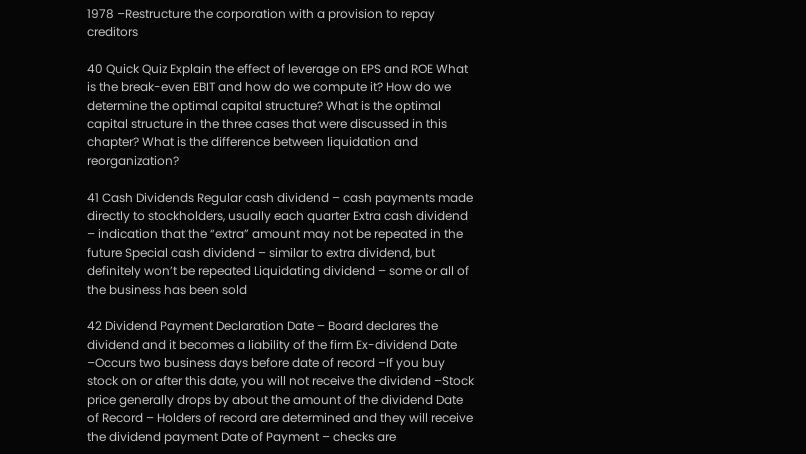1978 –Restructure the corporation with a provision to repay creditors

40 Quick Quiz Explain the effect of leverage on EPS and ROE What is the break-even EBIT and how do we compute it? How do we determine the optimal capital structure? What is the optimal capital structure in the three cases that were discussed in this chapter? What is the difference between liquidation and reorganization?

41 Cash Dividends Regular cash dividend – cash payments made directly to stockholders, usually each quarter Extra cash dividend – indication that the “extra” amount may not be repeated in the future Special cash dividend – similar to extra dividend, but definitely won’t be repeated Liquidating dividend – some or all of the business has been sold

42 Dividend Payment Declaration Date – Board declares the dividend and it becomes a liability of the firm Ex-dividend Date –Occurs two business days before date of record –If you buy stock on or after this date, you will not receive the dividend –Stock price generally drops by about the amount of the dividend Date of Record – Holders of record are determined and they will receive the dividend payment Date of Payment – checks are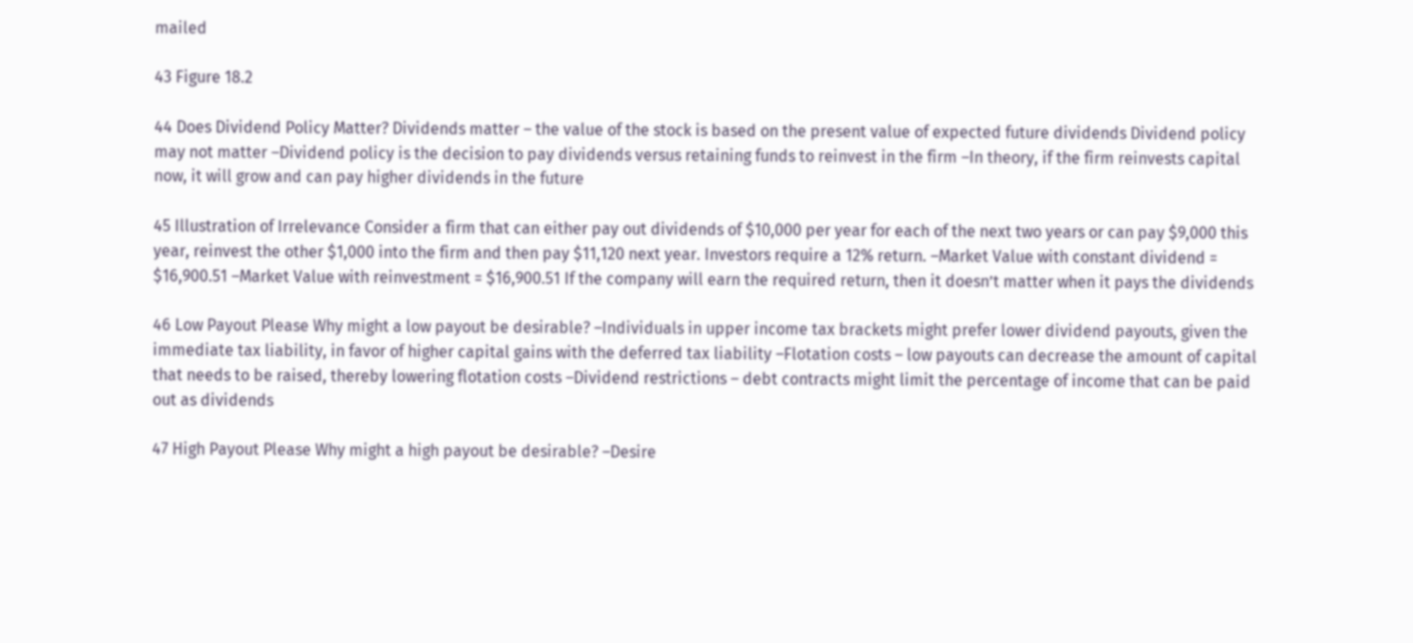mailed

43 Figure 18.2

44 Does Dividend Policy Matter? Dividends matter – the value of the stock is based on the present value of expected future dividends Dividend policy may not matter –Dividend policy is the decision to pay dividends versus retaining funds to reinvest in the firm –In theory, if the firm reinvests capital now, it will grow and can pay higher dividends in the future

45 Illustration of Irrelevance Consider a firm that can either pay out dividends of $10,000 per year for each of the next two years or can pay $9,000 this year, reinvest the other $1,000 into the firm and then pay $11,120 next year. Investors require a 12% return. –Market Value with constant dividend = $16,900.51 –Market Value with reinvestment = $16,900.51 If the company will earn the required return, then it doesn’t matter when it pays the dividends

46 Low Payout Please Why might a low payout be desirable? –Individuals in upper income tax brackets might prefer lower dividend payouts, given the immediate tax liability, in favor of higher capital gains with the deferred tax liability –Flotation costs – low payouts can decrease the amount of capital that needs to be raised, thereby lowering flotation costs –Dividend restrictions – debt contracts might limit the percentage of income that can be paid out as dividends

47 High Payout Please Why might a high payout be desirable? –Desire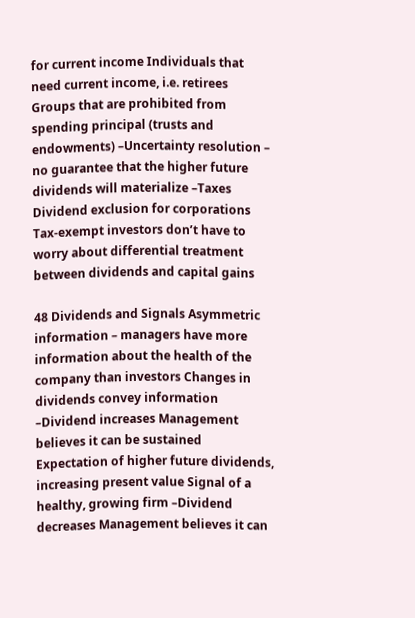for current income Individuals that need current income, i.e. retirees Groups that are prohibited from spending principal (trusts and endowments) –Uncertainty resolution – no guarantee that the higher future dividends will materialize –Taxes Dividend exclusion for corporations Tax-exempt investors don’t have to worry about differential treatment between dividends and capital gains

48 Dividends and Signals Asymmetric information – managers have more information about the health of the company than investors Changes in dividends convey information –Dividend increases Management believes it can be sustained Expectation of higher future dividends, increasing present value Signal of a healthy, growing firm –Dividend decreases Management believes it can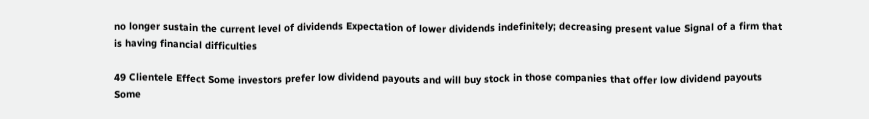no longer sustain the current level of dividends Expectation of lower dividends indefinitely; decreasing present value Signal of a firm that is having financial difficulties

49 Clientele Effect Some investors prefer low dividend payouts and will buy stock in those companies that offer low dividend payouts Some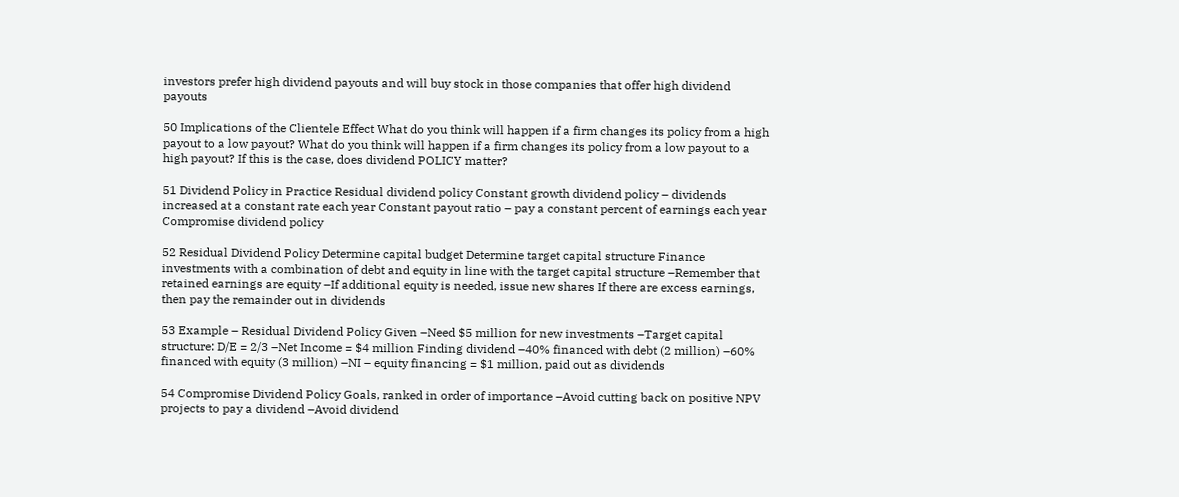investors prefer high dividend payouts and will buy stock in those companies that offer high dividend payouts

50 Implications of the Clientele Effect What do you think will happen if a firm changes its policy from a high payout to a low payout? What do you think will happen if a firm changes its policy from a low payout to a high payout? If this is the case, does dividend POLICY matter?

51 Dividend Policy in Practice Residual dividend policy Constant growth dividend policy – dividends increased at a constant rate each year Constant payout ratio – pay a constant percent of earnings each year Compromise dividend policy

52 Residual Dividend Policy Determine capital budget Determine target capital structure Finance investments with a combination of debt and equity in line with the target capital structure –Remember that retained earnings are equity –If additional equity is needed, issue new shares If there are excess earnings, then pay the remainder out in dividends

53 Example – Residual Dividend Policy Given –Need $5 million for new investments –Target capital structure: D/E = 2/3 –Net Income = $4 million Finding dividend –40% financed with debt (2 million) –60% financed with equity (3 million) –NI – equity financing = $1 million, paid out as dividends

54 Compromise Dividend Policy Goals, ranked in order of importance –Avoid cutting back on positive NPV projects to pay a dividend –Avoid dividend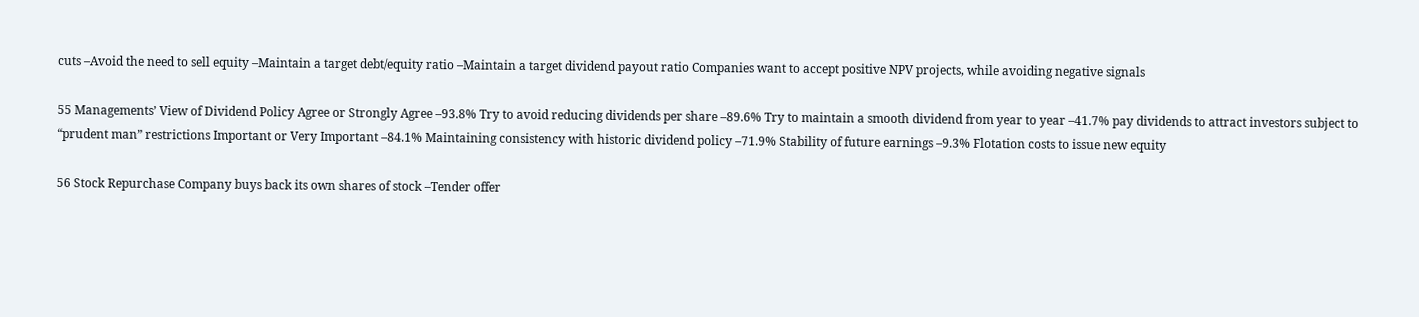cuts –Avoid the need to sell equity –Maintain a target debt/equity ratio –Maintain a target dividend payout ratio Companies want to accept positive NPV projects, while avoiding negative signals

55 Managements’ View of Dividend Policy Agree or Strongly Agree –93.8% Try to avoid reducing dividends per share –89.6% Try to maintain a smooth dividend from year to year –41.7% pay dividends to attract investors subject to “prudent man” restrictions Important or Very Important –84.1% Maintaining consistency with historic dividend policy –71.9% Stability of future earnings –9.3% Flotation costs to issue new equity

56 Stock Repurchase Company buys back its own shares of stock –Tender offer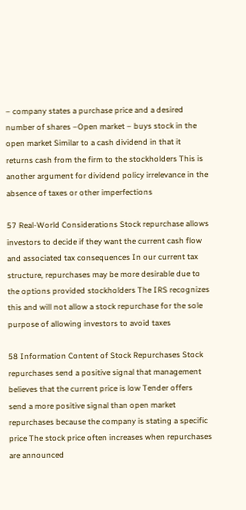– company states a purchase price and a desired number of shares –Open market – buys stock in the open market Similar to a cash dividend in that it returns cash from the firm to the stockholders This is another argument for dividend policy irrelevance in the absence of taxes or other imperfections

57 Real-World Considerations Stock repurchase allows investors to decide if they want the current cash flow and associated tax consequences In our current tax structure, repurchases may be more desirable due to the options provided stockholders The IRS recognizes this and will not allow a stock repurchase for the sole purpose of allowing investors to avoid taxes

58 Information Content of Stock Repurchases Stock repurchases send a positive signal that management believes that the current price is low Tender offers send a more positive signal than open market repurchases because the company is stating a specific price The stock price often increases when repurchases are announced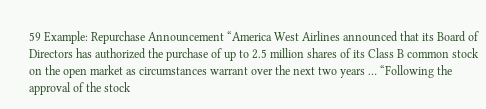59 Example: Repurchase Announcement “America West Airlines announced that its Board of Directors has authorized the purchase of up to 2.5 million shares of its Class B common stock on the open market as circumstances warrant over the next two years … “Following the approval of the stock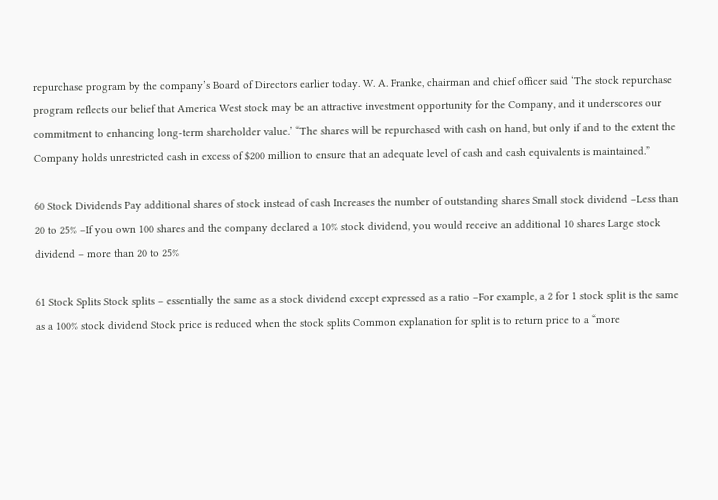repurchase program by the company’s Board of Directors earlier today. W. A. Franke, chairman and chief officer said ‘The stock repurchase program reflects our belief that America West stock may be an attractive investment opportunity for the Company, and it underscores our commitment to enhancing long-term shareholder value.’ “The shares will be repurchased with cash on hand, but only if and to the extent the Company holds unrestricted cash in excess of $200 million to ensure that an adequate level of cash and cash equivalents is maintained.”

60 Stock Dividends Pay additional shares of stock instead of cash Increases the number of outstanding shares Small stock dividend –Less than 20 to 25% –If you own 100 shares and the company declared a 10% stock dividend, you would receive an additional 10 shares Large stock dividend – more than 20 to 25%

61 Stock Splits Stock splits – essentially the same as a stock dividend except expressed as a ratio –For example, a 2 for 1 stock split is the same as a 100% stock dividend Stock price is reduced when the stock splits Common explanation for split is to return price to a “more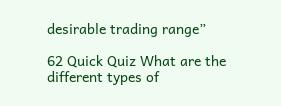desirable trading range”

62 Quick Quiz What are the different types of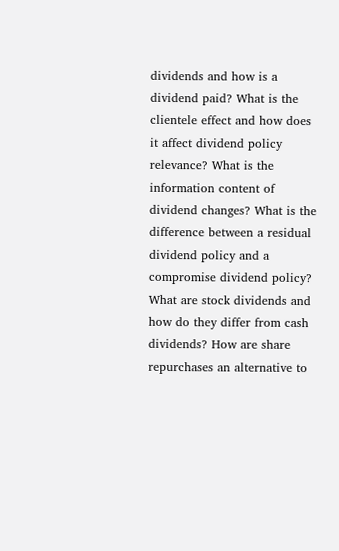dividends and how is a dividend paid? What is the clientele effect and how does it affect dividend policy relevance? What is the information content of dividend changes? What is the difference between a residual dividend policy and a compromise dividend policy? What are stock dividends and how do they differ from cash dividends? How are share repurchases an alternative to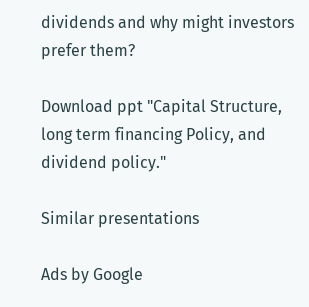dividends and why might investors prefer them?

Download ppt "Capital Structure, long term financing Policy, and dividend policy."

Similar presentations

Ads by Google